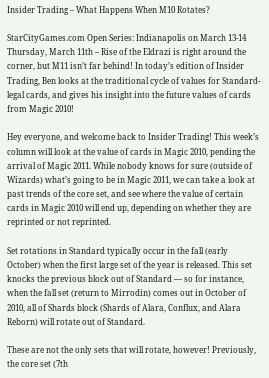Insider Trading – What Happens When M10 Rotates?

StarCityGames.com Open Series: Indianapolis on March 13-14
Thursday, March 11th – Rise of the Eldrazi is right around the corner, but M11 isn’t far behind! In today’s edition of Insider Trading, Ben looks at the traditional cycle of values for Standard-legal cards, and gives his insight into the future values of cards from Magic 2010!

Hey everyone, and welcome back to Insider Trading! This week’s column will look at the value of cards in Magic 2010, pending the arrival of Magic 2011. While nobody knows for sure (outside of Wizards) what’s going to be in Magic 2011, we can take a look at past trends of the core set, and see where the value of certain cards in Magic 2010 will end up, depending on whether they are reprinted or not reprinted.

Set rotations in Standard typically occur in the fall (early October) when the first large set of the year is released. This set knocks the previous block out of Standard — so for instance, when the fall set (return to Mirrodin) comes out in October of 2010, all of Shards block (Shards of Alara, Conflux, and Alara Reborn) will rotate out of Standard.

These are not the only sets that will rotate, however! Previously, the core set (7th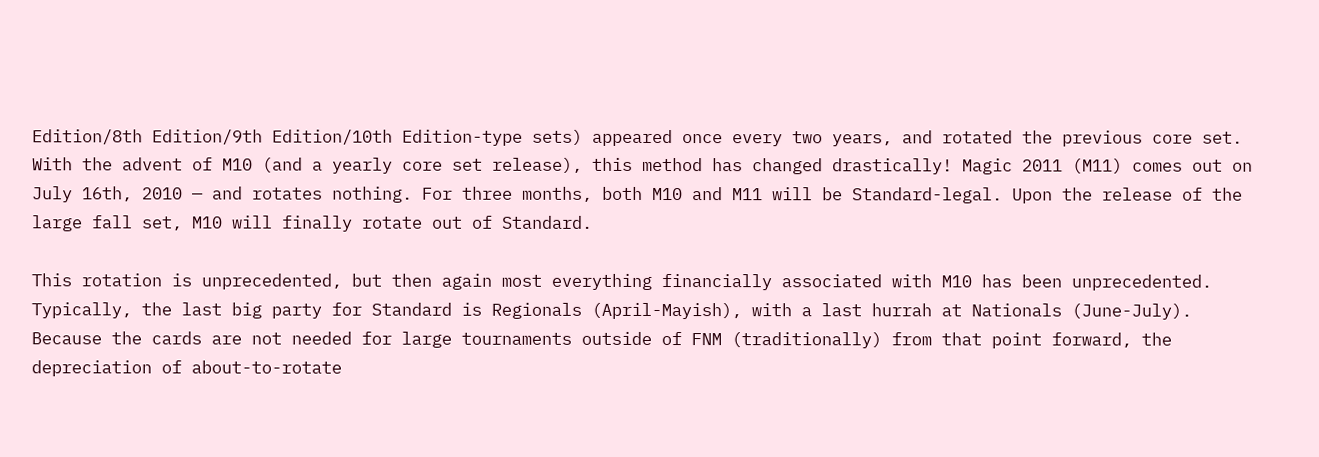Edition/8th Edition/9th Edition/10th Edition-type sets) appeared once every two years, and rotated the previous core set. With the advent of M10 (and a yearly core set release), this method has changed drastically! Magic 2011 (M11) comes out on July 16th, 2010 — and rotates nothing. For three months, both M10 and M11 will be Standard-legal. Upon the release of the large fall set, M10 will finally rotate out of Standard.

This rotation is unprecedented, but then again most everything financially associated with M10 has been unprecedented. Typically, the last big party for Standard is Regionals (April-Mayish), with a last hurrah at Nationals (June-July). Because the cards are not needed for large tournaments outside of FNM (traditionally) from that point forward, the depreciation of about-to-rotate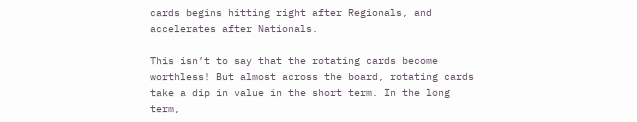cards begins hitting right after Regionals, and accelerates after Nationals.

This isn’t to say that the rotating cards become worthless! But almost across the board, rotating cards take a dip in value in the short term. In the long term,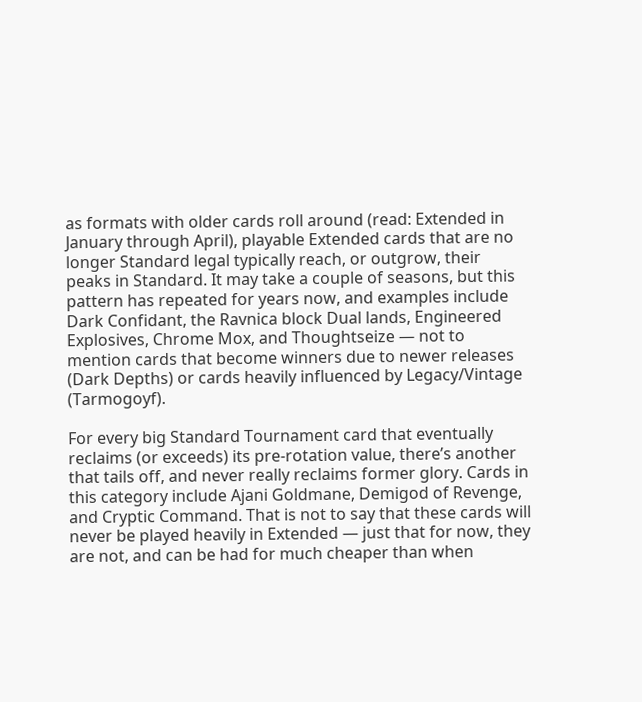as formats with older cards roll around (read: Extended in January through April), playable Extended cards that are no longer Standard legal typically reach, or outgrow, their peaks in Standard. It may take a couple of seasons, but this pattern has repeated for years now, and examples include Dark Confidant, the Ravnica block Dual lands, Engineered Explosives, Chrome Mox, and Thoughtseize — not to mention cards that become winners due to newer releases (Dark Depths) or cards heavily influenced by Legacy/Vintage (Tarmogoyf).

For every big Standard Tournament card that eventually reclaims (or exceeds) its pre-rotation value, there’s another that tails off, and never really reclaims former glory. Cards in this category include Ajani Goldmane, Demigod of Revenge, and Cryptic Command. That is not to say that these cards will never be played heavily in Extended — just that for now, they are not, and can be had for much cheaper than when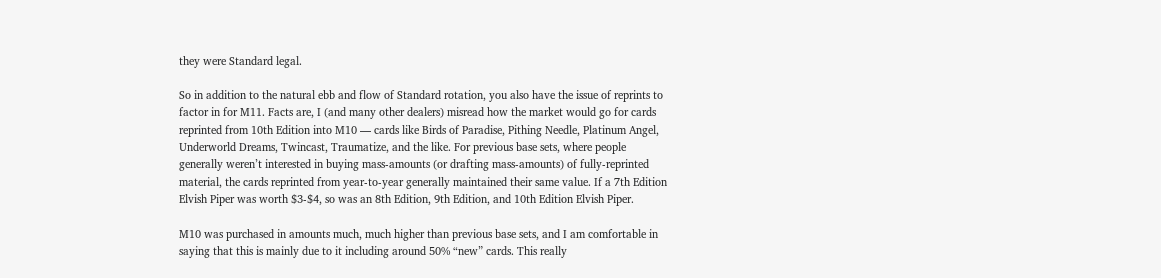they were Standard legal.

So in addition to the natural ebb and flow of Standard rotation, you also have the issue of reprints to factor in for M11. Facts are, I (and many other dealers) misread how the market would go for cards reprinted from 10th Edition into M10 — cards like Birds of Paradise, Pithing Needle, Platinum Angel, Underworld Dreams, Twincast, Traumatize, and the like. For previous base sets, where people generally weren’t interested in buying mass-amounts (or drafting mass-amounts) of fully-reprinted material, the cards reprinted from year-to-year generally maintained their same value. If a 7th Edition Elvish Piper was worth $3-$4, so was an 8th Edition, 9th Edition, and 10th Edition Elvish Piper.

M10 was purchased in amounts much, much higher than previous base sets, and I am comfortable in saying that this is mainly due to it including around 50% “new” cards. This really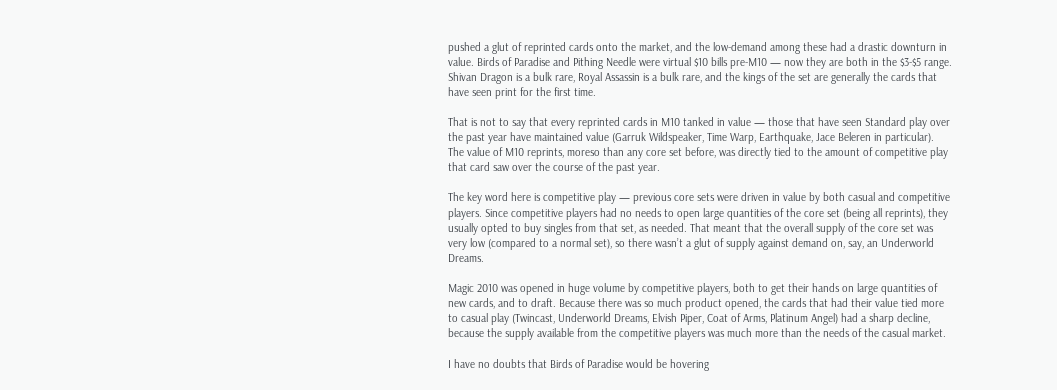pushed a glut of reprinted cards onto the market, and the low-demand among these had a drastic downturn in value. Birds of Paradise and Pithing Needle were virtual $10 bills pre-M10 — now they are both in the $3-$5 range. Shivan Dragon is a bulk rare, Royal Assassin is a bulk rare, and the kings of the set are generally the cards that have seen print for the first time.

That is not to say that every reprinted cards in M10 tanked in value — those that have seen Standard play over the past year have maintained value (Garruk Wildspeaker, Time Warp, Earthquake, Jace Beleren in particular). The value of M10 reprints, moreso than any core set before, was directly tied to the amount of competitive play that card saw over the course of the past year.

The key word here is competitive play — previous core sets were driven in value by both casual and competitive players. Since competitive players had no needs to open large quantities of the core set (being all reprints), they usually opted to buy singles from that set, as needed. That meant that the overall supply of the core set was very low (compared to a normal set), so there wasn’t a glut of supply against demand on, say, an Underworld Dreams.

Magic 2010 was opened in huge volume by competitive players, both to get their hands on large quantities of new cards, and to draft. Because there was so much product opened, the cards that had their value tied more to casual play (Twincast, Underworld Dreams, Elvish Piper, Coat of Arms, Platinum Angel) had a sharp decline, because the supply available from the competitive players was much more than the needs of the casual market.

I have no doubts that Birds of Paradise would be hovering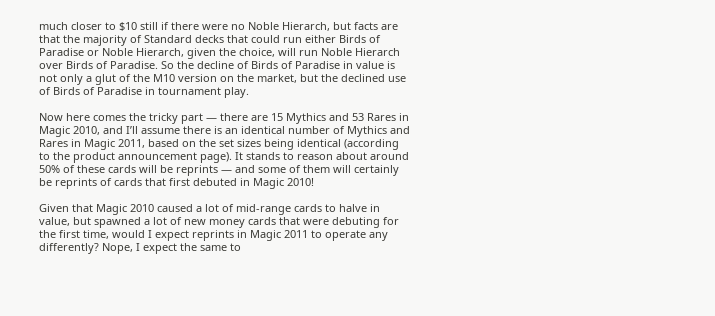much closer to $10 still if there were no Noble Hierarch, but facts are that the majority of Standard decks that could run either Birds of Paradise or Noble Hierarch, given the choice, will run Noble Hierarch over Birds of Paradise. So the decline of Birds of Paradise in value is not only a glut of the M10 version on the market, but the declined use of Birds of Paradise in tournament play.

Now here comes the tricky part — there are 15 Mythics and 53 Rares in Magic 2010, and I’ll assume there is an identical number of Mythics and Rares in Magic 2011, based on the set sizes being identical (according to the product announcement page). It stands to reason about around 50% of these cards will be reprints — and some of them will certainly be reprints of cards that first debuted in Magic 2010!

Given that Magic 2010 caused a lot of mid-range cards to halve in value, but spawned a lot of new money cards that were debuting for the first time, would I expect reprints in Magic 2011 to operate any differently? Nope, I expect the same to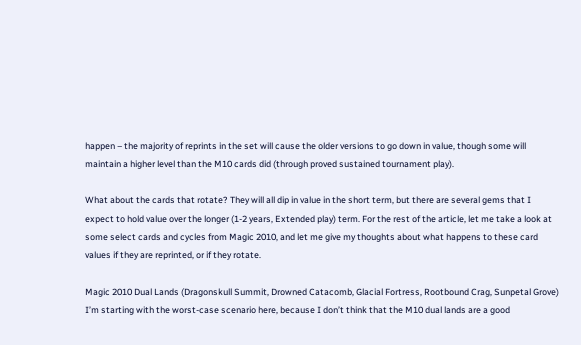happen – the majority of reprints in the set will cause the older versions to go down in value, though some will maintain a higher level than the M10 cards did (through proved sustained tournament play).

What about the cards that rotate? They will all dip in value in the short term, but there are several gems that I expect to hold value over the longer (1-2 years, Extended play) term. For the rest of the article, let me take a look at some select cards and cycles from Magic 2010, and let me give my thoughts about what happens to these card values if they are reprinted, or if they rotate.

Magic 2010 Dual Lands (Dragonskull Summit, Drowned Catacomb, Glacial Fortress, Rootbound Crag, Sunpetal Grove)
I’m starting with the worst-case scenario here, because I don’t think that the M10 dual lands are a good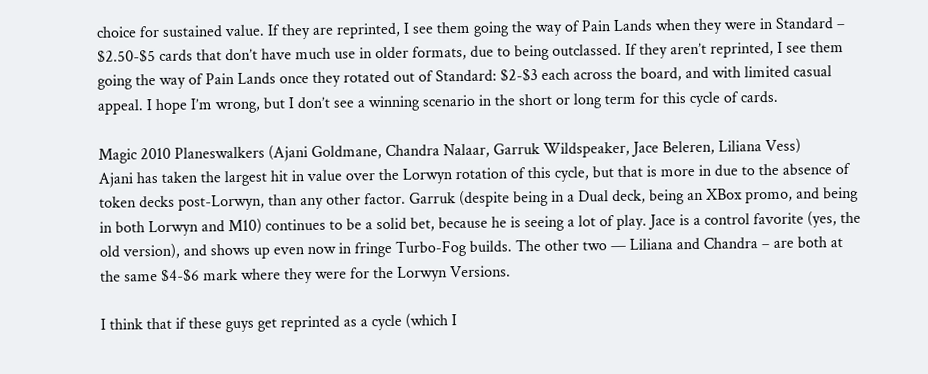choice for sustained value. If they are reprinted, I see them going the way of Pain Lands when they were in Standard – $2.50-$5 cards that don’t have much use in older formats, due to being outclassed. If they aren’t reprinted, I see them going the way of Pain Lands once they rotated out of Standard: $2-$3 each across the board, and with limited casual appeal. I hope I’m wrong, but I don’t see a winning scenario in the short or long term for this cycle of cards.

Magic 2010 Planeswalkers (Ajani Goldmane, Chandra Nalaar, Garruk Wildspeaker, Jace Beleren, Liliana Vess)
Ajani has taken the largest hit in value over the Lorwyn rotation of this cycle, but that is more in due to the absence of token decks post-Lorwyn, than any other factor. Garruk (despite being in a Dual deck, being an XBox promo, and being in both Lorwyn and M10) continues to be a solid bet, because he is seeing a lot of play. Jace is a control favorite (yes, the old version), and shows up even now in fringe Turbo-Fog builds. The other two — Liliana and Chandra – are both at the same $4-$6 mark where they were for the Lorwyn Versions.

I think that if these guys get reprinted as a cycle (which I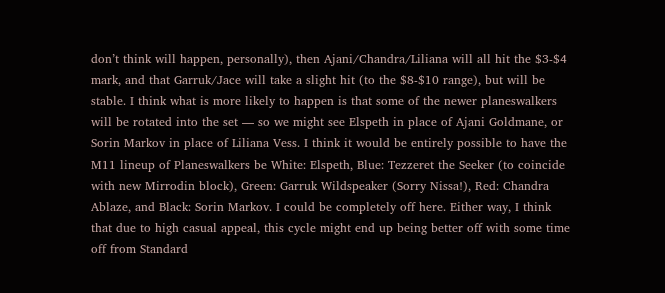don’t think will happen, personally), then Ajani/Chandra/Liliana will all hit the $3-$4 mark, and that Garruk/Jace will take a slight hit (to the $8-$10 range), but will be stable. I think what is more likely to happen is that some of the newer planeswalkers will be rotated into the set — so we might see Elspeth in place of Ajani Goldmane, or Sorin Markov in place of Liliana Vess. I think it would be entirely possible to have the M11 lineup of Planeswalkers be White: Elspeth, Blue: Tezzeret the Seeker (to coincide with new Mirrodin block), Green: Garruk Wildspeaker (Sorry Nissa!), Red: Chandra Ablaze, and Black: Sorin Markov. I could be completely off here. Either way, I think that due to high casual appeal, this cycle might end up being better off with some time off from Standard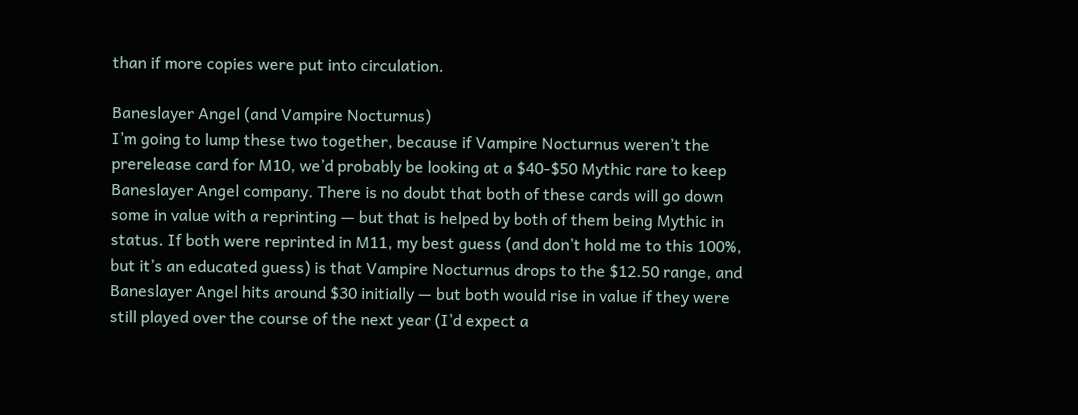than if more copies were put into circulation.

Baneslayer Angel (and Vampire Nocturnus)
I’m going to lump these two together, because if Vampire Nocturnus weren’t the prerelease card for M10, we’d probably be looking at a $40-$50 Mythic rare to keep Baneslayer Angel company. There is no doubt that both of these cards will go down some in value with a reprinting — but that is helped by both of them being Mythic in status. If both were reprinted in M11, my best guess (and don’t hold me to this 100%, but it’s an educated guess) is that Vampire Nocturnus drops to the $12.50 range, and Baneslayer Angel hits around $30 initially — but both would rise in value if they were still played over the course of the next year (I’d expect a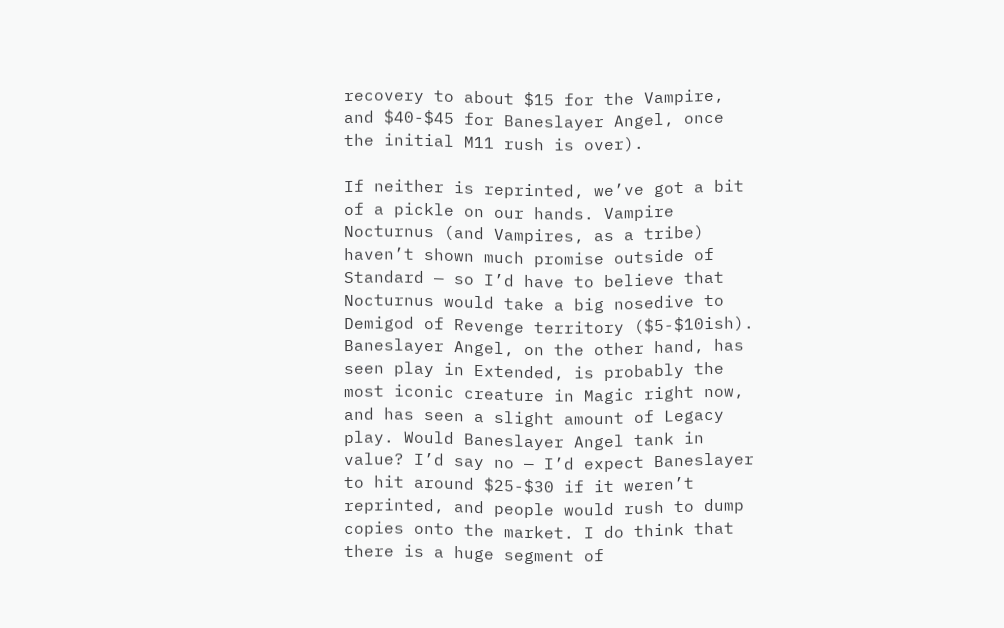recovery to about $15 for the Vampire, and $40-$45 for Baneslayer Angel, once the initial M11 rush is over).

If neither is reprinted, we’ve got a bit of a pickle on our hands. Vampire Nocturnus (and Vampires, as a tribe) haven’t shown much promise outside of Standard — so I’d have to believe that Nocturnus would take a big nosedive to Demigod of Revenge territory ($5-$10ish). Baneslayer Angel, on the other hand, has seen play in Extended, is probably the most iconic creature in Magic right now, and has seen a slight amount of Legacy play. Would Baneslayer Angel tank in value? I’d say no — I’d expect Baneslayer to hit around $25-$30 if it weren’t reprinted, and people would rush to dump copies onto the market. I do think that there is a huge segment of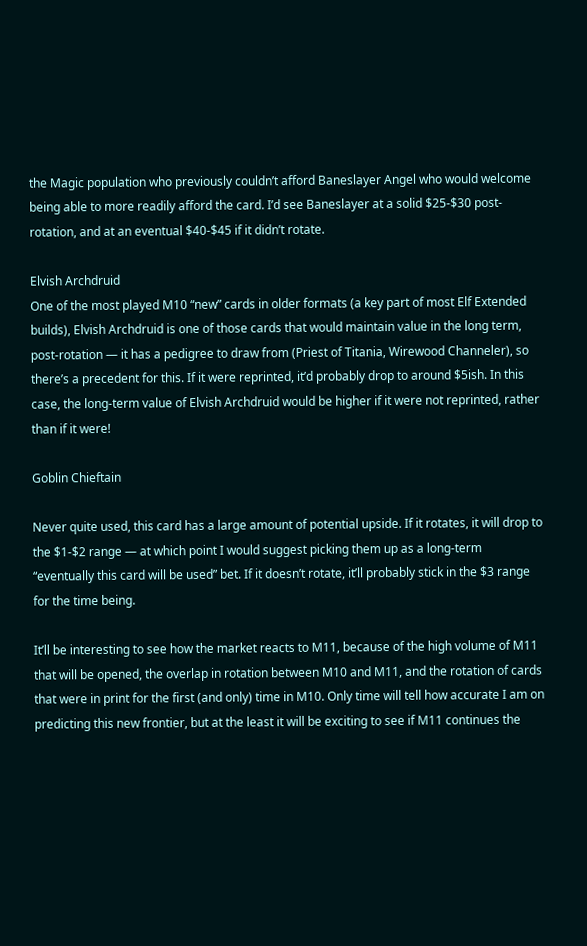the Magic population who previously couldn’t afford Baneslayer Angel who would welcome being able to more readily afford the card. I’d see Baneslayer at a solid $25-$30 post-rotation, and at an eventual $40-$45 if it didn’t rotate.

Elvish Archdruid
One of the most played M10 “new” cards in older formats (a key part of most Elf Extended builds), Elvish Archdruid is one of those cards that would maintain value in the long term, post-rotation — it has a pedigree to draw from (Priest of Titania, Wirewood Channeler), so there’s a precedent for this. If it were reprinted, it’d probably drop to around $5ish. In this case, the long-term value of Elvish Archdruid would be higher if it were not reprinted, rather than if it were!

Goblin Chieftain

Never quite used, this card has a large amount of potential upside. If it rotates, it will drop to the $1-$2 range — at which point I would suggest picking them up as a long-term “eventually this card will be used” bet. If it doesn’t rotate, it’ll probably stick in the $3 range for the time being.

It’ll be interesting to see how the market reacts to M11, because of the high volume of M11 that will be opened, the overlap in rotation between M10 and M11, and the rotation of cards that were in print for the first (and only) time in M10. Only time will tell how accurate I am on predicting this new frontier, but at the least it will be exciting to see if M11 continues the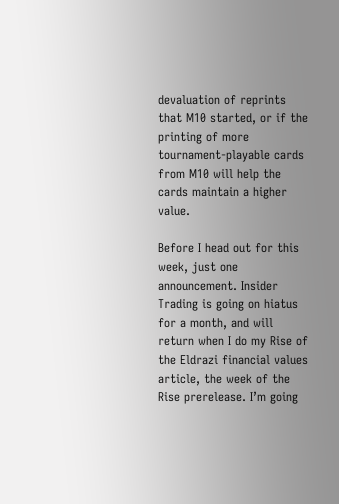devaluation of reprints that M10 started, or if the printing of more tournament-playable cards from M10 will help the cards maintain a higher value.

Before I head out for this week, just one announcement. Insider Trading is going on hiatus for a month, and will return when I do my Rise of the Eldrazi financial values article, the week of the Rise prerelease. I’m going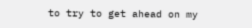to try to get ahead on my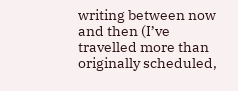writing between now and then (I’ve travelled more than originally scheduled,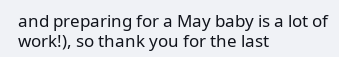and preparing for a May baby is a lot of work!), so thank you for the last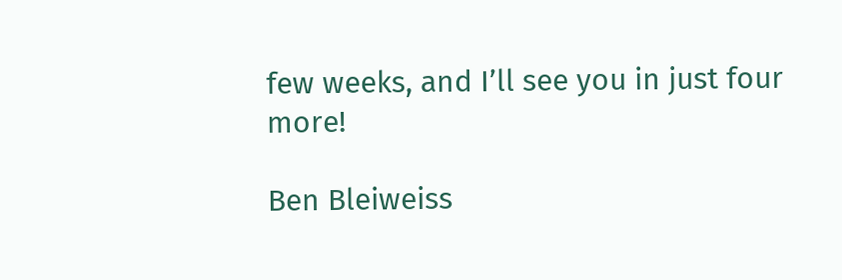few weeks, and I’ll see you in just four more!

Ben Bleiweiss